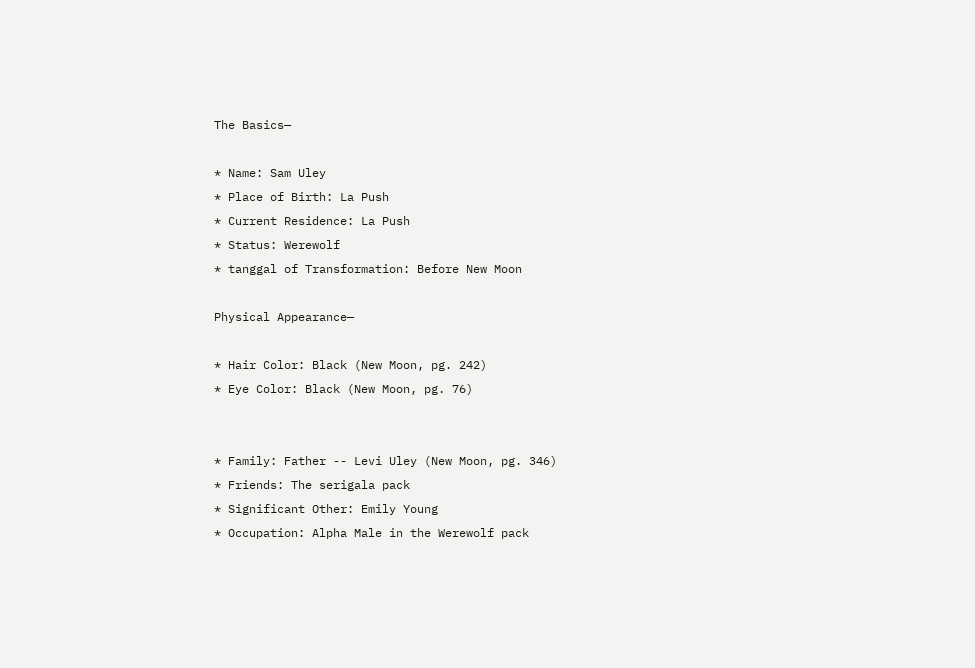The Basics—

* Name: Sam Uley
* Place of Birth: La Push
* Current Residence: La Push
* Status: Werewolf
* tanggal of Transformation: Before New Moon

Physical Appearance—

* Hair Color: Black (New Moon, pg. 242)
* Eye Color: Black (New Moon, pg. 76)


* Family: Father -- Levi Uley (New Moon, pg. 346)
* Friends: The serigala pack
* Significant Other: Emily Young
* Occupation: Alpha Male in the Werewolf pack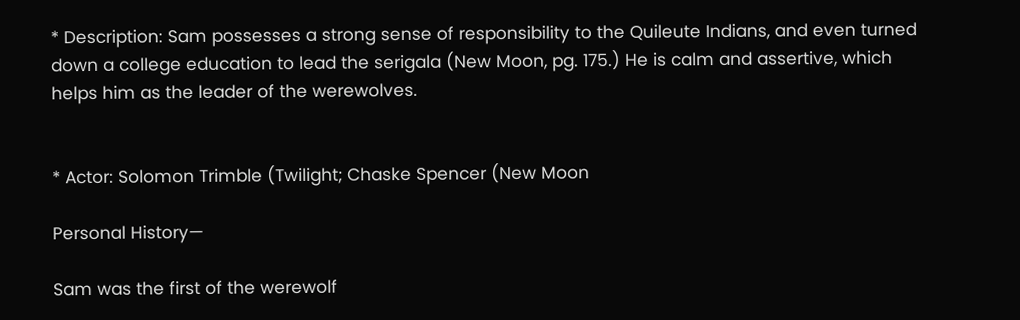* Description: Sam possesses a strong sense of responsibility to the Quileute Indians, and even turned down a college education to lead the serigala (New Moon, pg. 175.) He is calm and assertive, which helps him as the leader of the werewolves.


* Actor: Solomon Trimble (Twilight; Chaske Spencer (New Moon

Personal History—

Sam was the first of the werewolf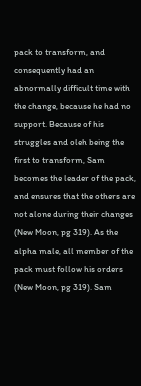pack to transform, and consequently had an abnormally difficult time with the change, because he had no support. Because of his struggles and oleh being the first to transform, Sam becomes the leader of the pack, and ensures that the others are not alone during their changes (New Moon, pg 319). As the alpha male, all member of the pack must follow his orders (New Moon, pg 319). Sam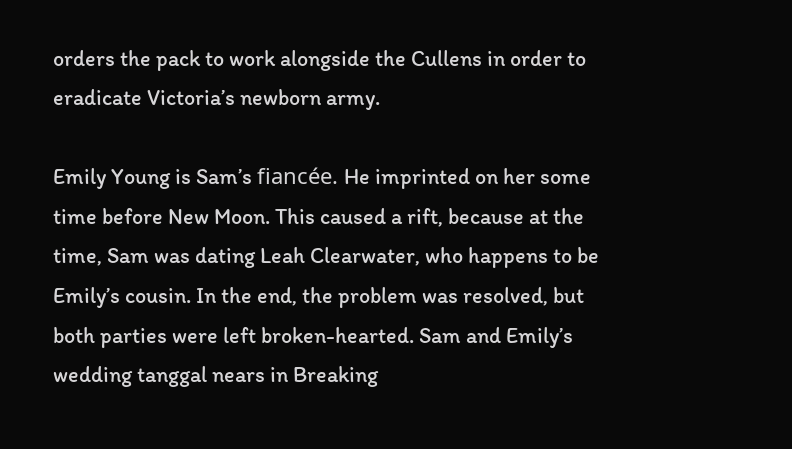orders the pack to work alongside the Cullens in order to eradicate Victoria’s newborn army.

Emily Young is Sam’s fiancée. He imprinted on her some time before New Moon. This caused a rift, because at the time, Sam was dating Leah Clearwater, who happens to be Emily’s cousin. In the end, the problem was resolved, but both parties were left broken-hearted. Sam and Emily’s wedding tanggal nears in Breaking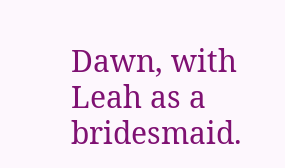Dawn, with Leah as a bridesmaid.